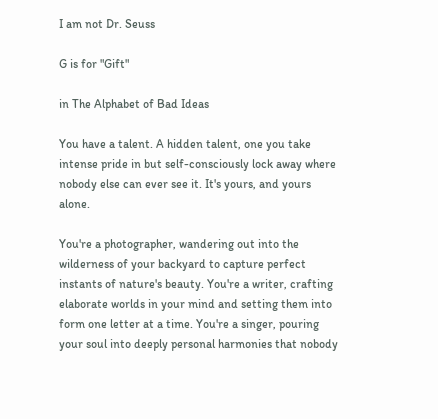I am not Dr. Seuss

G is for "Gift"

in The Alphabet of Bad Ideas

You have a talent. A hidden talent, one you take intense pride in but self-consciously lock away where nobody else can ever see it. It's yours, and yours alone.

You're a photographer, wandering out into the wilderness of your backyard to capture perfect instants of nature's beauty. You're a writer, crafting elaborate worlds in your mind and setting them into form one letter at a time. You're a singer, pouring your soul into deeply personal harmonies that nobody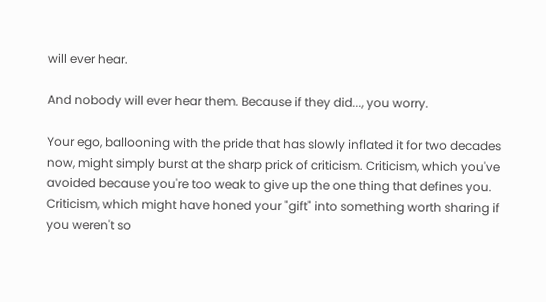will ever hear.

And nobody will ever hear them. Because if they did..., you worry.

Your ego, ballooning with the pride that has slowly inflated it for two decades now, might simply burst at the sharp prick of criticism. Criticism, which you've avoided because you're too weak to give up the one thing that defines you. Criticism, which might have honed your "gift" into something worth sharing if you weren't so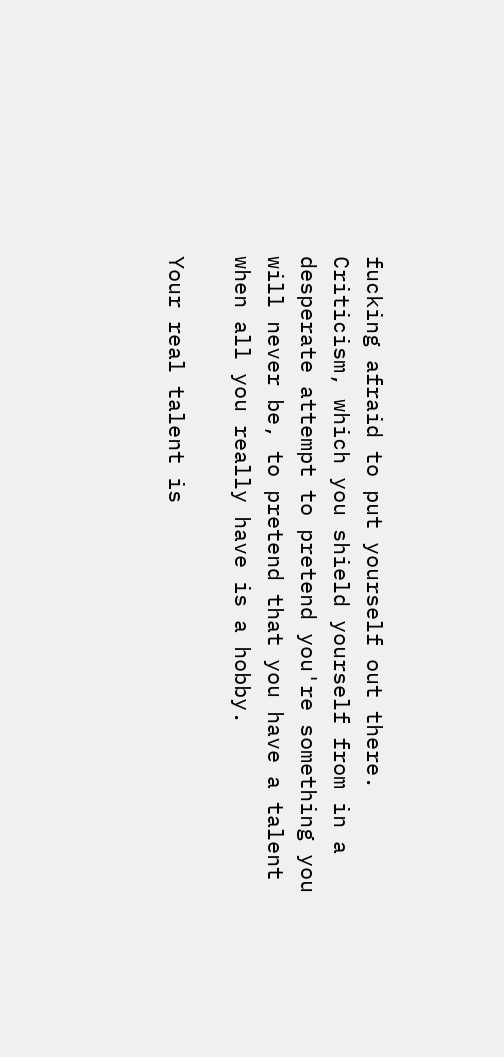fucking afraid to put yourself out there. Criticism, which you shield yourself from in a desperate attempt to pretend you're something you will never be, to pretend that you have a talent when all you really have is a hobby.

Your real talent is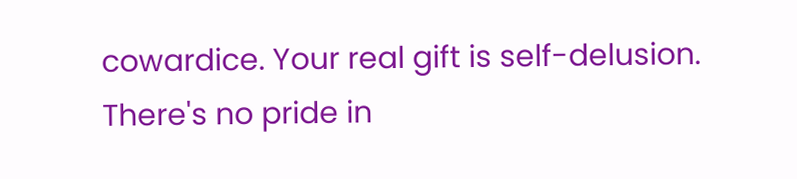cowardice. Your real gift is self-delusion. There's no pride in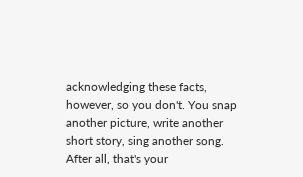acknowledging these facts, however, so you don't. You snap another picture, write another short story, sing another song. After all, that's your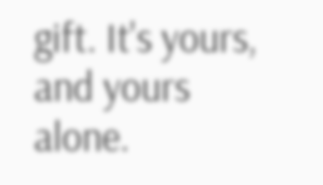gift. It's yours, and yours alone.